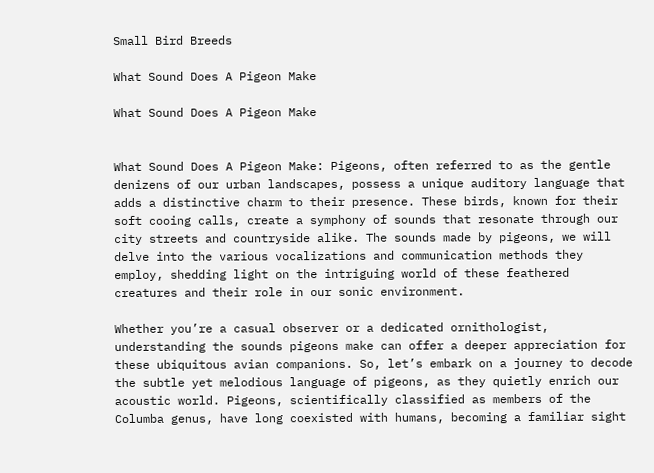Small Bird Breeds

What Sound Does A Pigeon Make

What Sound Does A Pigeon Make


What Sound Does A Pigeon Make: Pigeons, often referred to as the gentle denizens of our urban landscapes, possess a unique auditory language that adds a distinctive charm to their presence. These birds, known for their soft cooing calls, create a symphony of sounds that resonate through our city streets and countryside alike. The sounds made by pigeons, we will delve into the various vocalizations and communication methods they employ, shedding light on the intriguing world of these feathered creatures and their role in our sonic environment.

Whether you’re a casual observer or a dedicated ornithologist, understanding the sounds pigeons make can offer a deeper appreciation for these ubiquitous avian companions. So, let’s embark on a journey to decode the subtle yet melodious language of pigeons, as they quietly enrich our acoustic world. Pigeons, scientifically classified as members of the Columba genus, have long coexisted with humans, becoming a familiar sight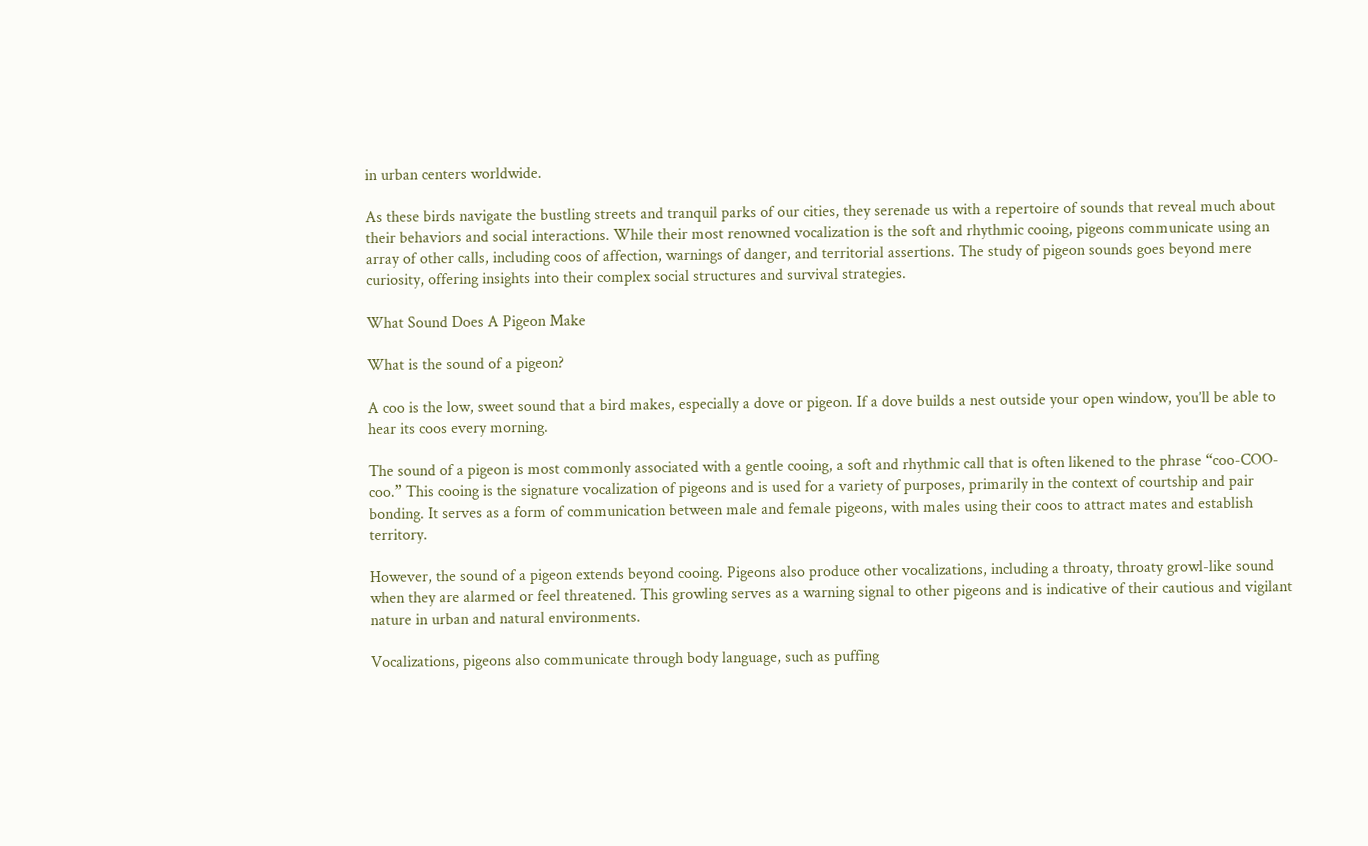in urban centers worldwide.

As these birds navigate the bustling streets and tranquil parks of our cities, they serenade us with a repertoire of sounds that reveal much about their behaviors and social interactions. While their most renowned vocalization is the soft and rhythmic cooing, pigeons communicate using an array of other calls, including coos of affection, warnings of danger, and territorial assertions. The study of pigeon sounds goes beyond mere curiosity, offering insights into their complex social structures and survival strategies.

What Sound Does A Pigeon Make

What is the sound of a pigeon?

A coo is the low, sweet sound that a bird makes, especially a dove or pigeon. If a dove builds a nest outside your open window, you’ll be able to hear its coos every morning.

The sound of a pigeon is most commonly associated with a gentle cooing, a soft and rhythmic call that is often likened to the phrase “coo-COO-coo.” This cooing is the signature vocalization of pigeons and is used for a variety of purposes, primarily in the context of courtship and pair bonding. It serves as a form of communication between male and female pigeons, with males using their coos to attract mates and establish territory.

However, the sound of a pigeon extends beyond cooing. Pigeons also produce other vocalizations, including a throaty, throaty growl-like sound when they are alarmed or feel threatened. This growling serves as a warning signal to other pigeons and is indicative of their cautious and vigilant nature in urban and natural environments.

Vocalizations, pigeons also communicate through body language, such as puffing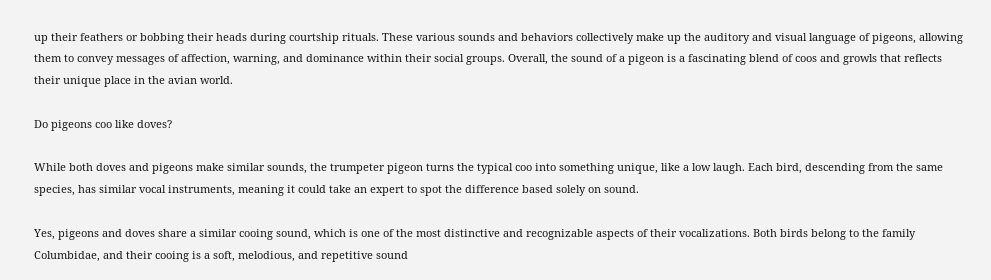up their feathers or bobbing their heads during courtship rituals. These various sounds and behaviors collectively make up the auditory and visual language of pigeons, allowing them to convey messages of affection, warning, and dominance within their social groups. Overall, the sound of a pigeon is a fascinating blend of coos and growls that reflects their unique place in the avian world.

Do pigeons coo like doves?

While both doves and pigeons make similar sounds, the trumpeter pigeon turns the typical coo into something unique, like a low laugh. Each bird, descending from the same species, has similar vocal instruments, meaning it could take an expert to spot the difference based solely on sound.

Yes, pigeons and doves share a similar cooing sound, which is one of the most distinctive and recognizable aspects of their vocalizations. Both birds belong to the family Columbidae, and their cooing is a soft, melodious, and repetitive sound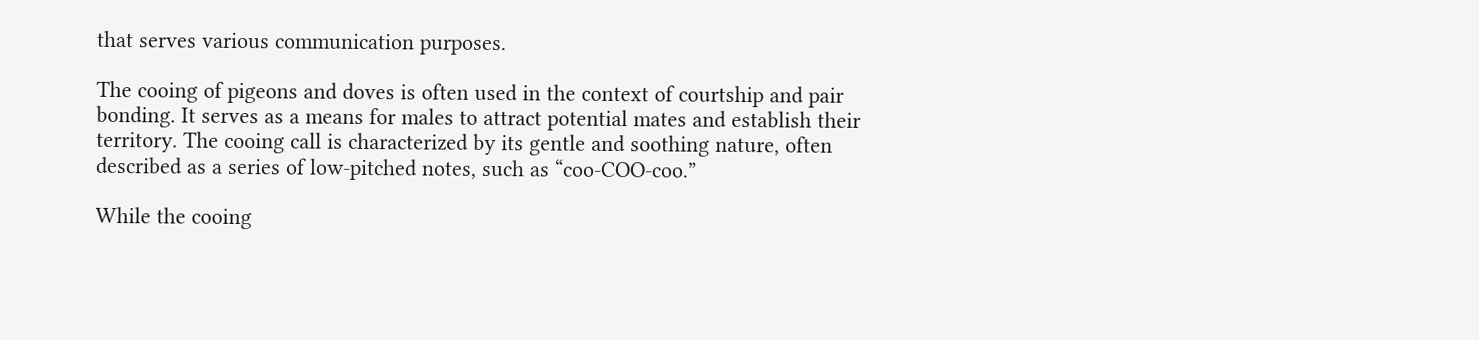that serves various communication purposes.

The cooing of pigeons and doves is often used in the context of courtship and pair bonding. It serves as a means for males to attract potential mates and establish their territory. The cooing call is characterized by its gentle and soothing nature, often described as a series of low-pitched notes, such as “coo-COO-coo.”

While the cooing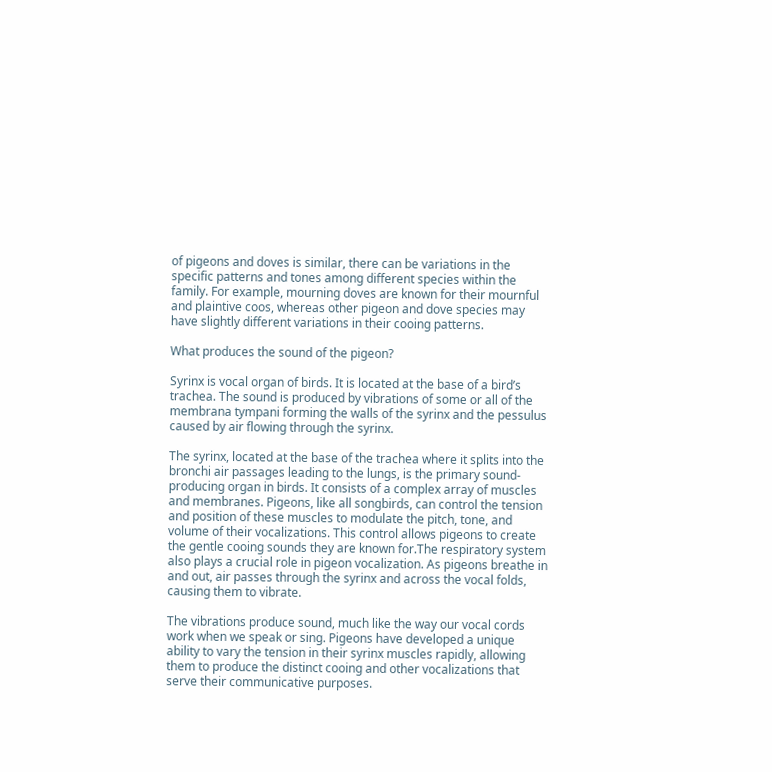of pigeons and doves is similar, there can be variations in the specific patterns and tones among different species within the family. For example, mourning doves are known for their mournful and plaintive coos, whereas other pigeon and dove species may have slightly different variations in their cooing patterns.

What produces the sound of the pigeon?

Syrinx is vocal organ of birds. It is located at the base of a bird’s trachea. The sound is produced by vibrations of some or all of the membrana tympani forming the walls of the syrinx and the pessulus caused by air flowing through the syrinx.

The syrinx, located at the base of the trachea where it splits into the bronchi air passages leading to the lungs, is the primary sound-producing organ in birds. It consists of a complex array of muscles and membranes. Pigeons, like all songbirds, can control the tension and position of these muscles to modulate the pitch, tone, and volume of their vocalizations. This control allows pigeons to create the gentle cooing sounds they are known for.The respiratory system also plays a crucial role in pigeon vocalization. As pigeons breathe in and out, air passes through the syrinx and across the vocal folds, causing them to vibrate.

The vibrations produce sound, much like the way our vocal cords work when we speak or sing. Pigeons have developed a unique ability to vary the tension in their syrinx muscles rapidly, allowing them to produce the distinct cooing and other vocalizations that serve their communicative purposes.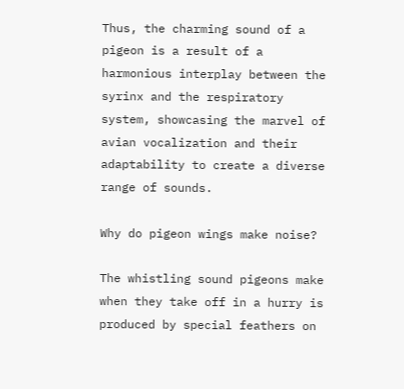Thus, the charming sound of a pigeon is a result of a harmonious interplay between the syrinx and the respiratory system, showcasing the marvel of avian vocalization and their adaptability to create a diverse range of sounds.

Why do pigeon wings make noise?

The whistling sound pigeons make when they take off in a hurry is produced by special feathers on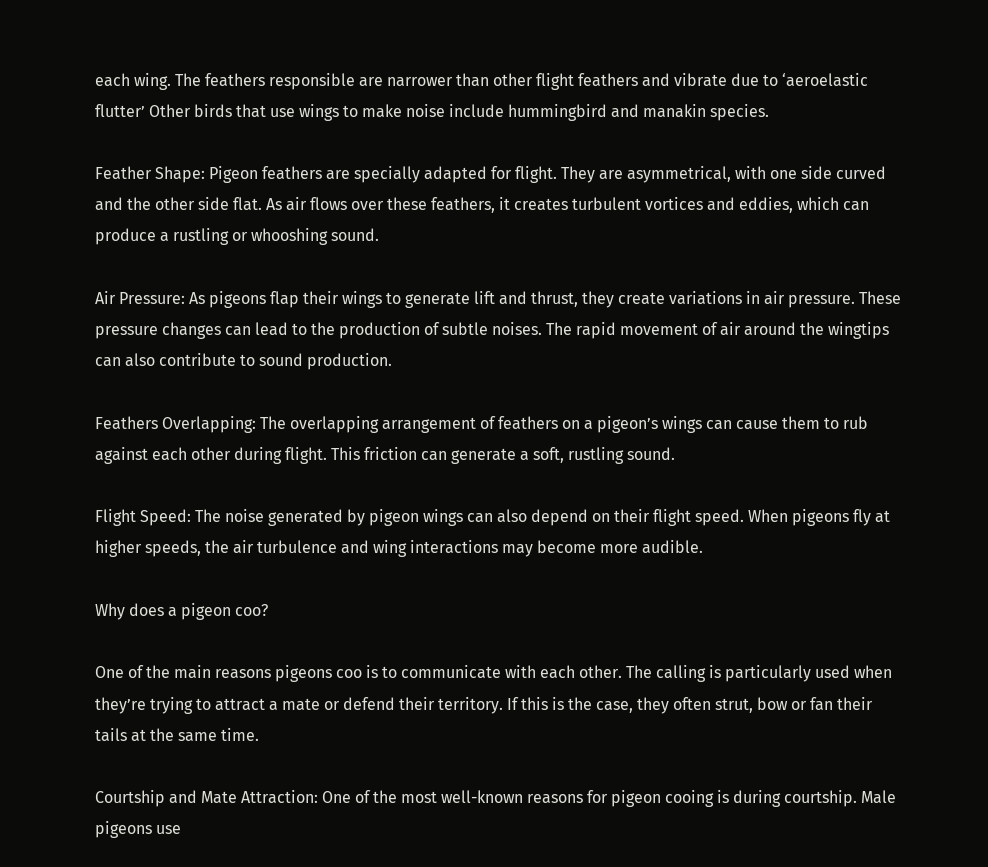each wing. The feathers responsible are narrower than other flight feathers and vibrate due to ‘aeroelastic flutter’ Other birds that use wings to make noise include hummingbird and manakin species.

Feather Shape: Pigeon feathers are specially adapted for flight. They are asymmetrical, with one side curved and the other side flat. As air flows over these feathers, it creates turbulent vortices and eddies, which can produce a rustling or whooshing sound.

Air Pressure: As pigeons flap their wings to generate lift and thrust, they create variations in air pressure. These pressure changes can lead to the production of subtle noises. The rapid movement of air around the wingtips can also contribute to sound production.

Feathers Overlapping: The overlapping arrangement of feathers on a pigeon’s wings can cause them to rub against each other during flight. This friction can generate a soft, rustling sound.

Flight Speed: The noise generated by pigeon wings can also depend on their flight speed. When pigeons fly at higher speeds, the air turbulence and wing interactions may become more audible.

Why does a pigeon coo?

One of the main reasons pigeons coo is to communicate with each other. The calling is particularly used when they’re trying to attract a mate or defend their territory. If this is the case, they often strut, bow or fan their tails at the same time.

Courtship and Mate Attraction: One of the most well-known reasons for pigeon cooing is during courtship. Male pigeons use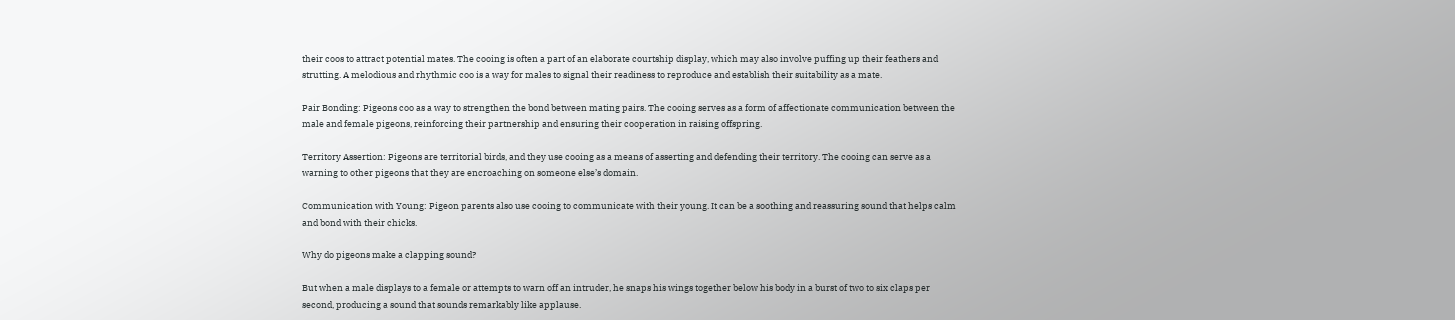their coos to attract potential mates. The cooing is often a part of an elaborate courtship display, which may also involve puffing up their feathers and strutting. A melodious and rhythmic coo is a way for males to signal their readiness to reproduce and establish their suitability as a mate.

Pair Bonding: Pigeons coo as a way to strengthen the bond between mating pairs. The cooing serves as a form of affectionate communication between the male and female pigeons, reinforcing their partnership and ensuring their cooperation in raising offspring.

Territory Assertion: Pigeons are territorial birds, and they use cooing as a means of asserting and defending their territory. The cooing can serve as a warning to other pigeons that they are encroaching on someone else’s domain.

Communication with Young: Pigeon parents also use cooing to communicate with their young. It can be a soothing and reassuring sound that helps calm and bond with their chicks.

Why do pigeons make a clapping sound?

But when a male displays to a female or attempts to warn off an intruder, he snaps his wings together below his body in a burst of two to six claps per second, producing a sound that sounds remarkably like applause.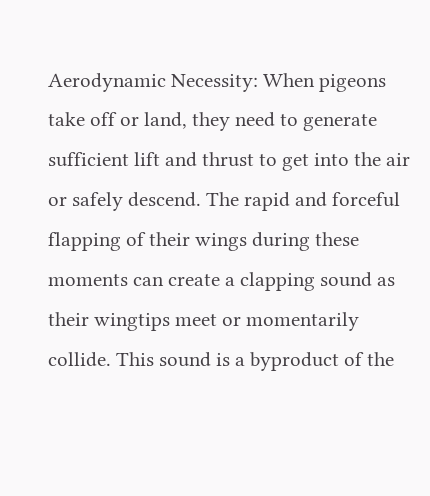Aerodynamic Necessity: When pigeons take off or land, they need to generate sufficient lift and thrust to get into the air or safely descend. The rapid and forceful flapping of their wings during these moments can create a clapping sound as their wingtips meet or momentarily collide. This sound is a byproduct of the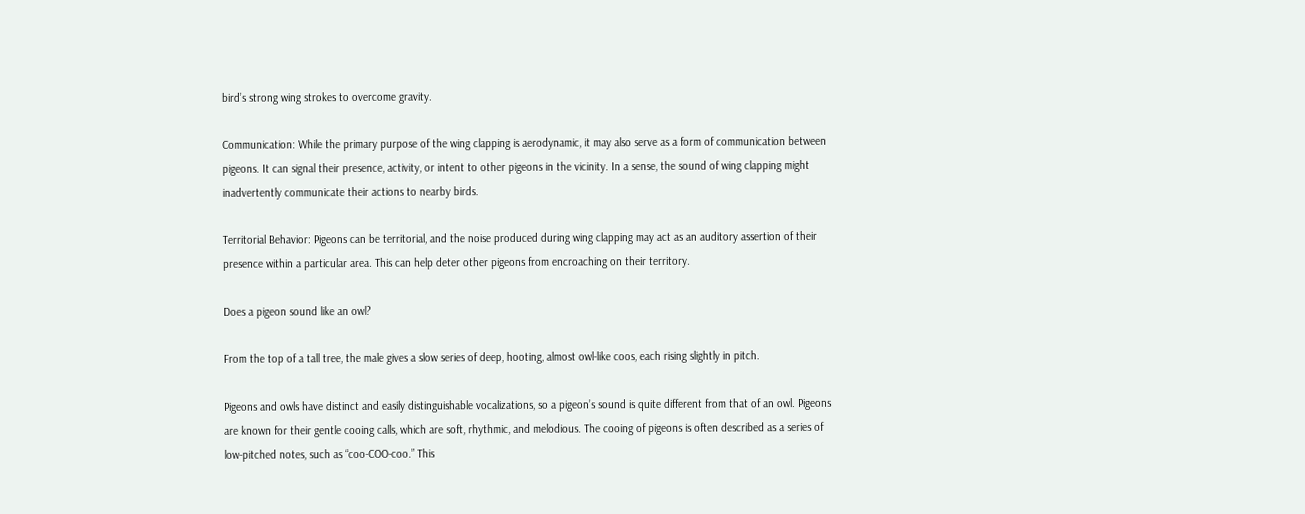bird’s strong wing strokes to overcome gravity.

Communication: While the primary purpose of the wing clapping is aerodynamic, it may also serve as a form of communication between pigeons. It can signal their presence, activity, or intent to other pigeons in the vicinity. In a sense, the sound of wing clapping might inadvertently communicate their actions to nearby birds.

Territorial Behavior: Pigeons can be territorial, and the noise produced during wing clapping may act as an auditory assertion of their presence within a particular area. This can help deter other pigeons from encroaching on their territory.

Does a pigeon sound like an owl?

From the top of a tall tree, the male gives a slow series of deep, hooting, almost owl-like coos, each rising slightly in pitch.

Pigeons and owls have distinct and easily distinguishable vocalizations, so a pigeon’s sound is quite different from that of an owl. Pigeons are known for their gentle cooing calls, which are soft, rhythmic, and melodious. The cooing of pigeons is often described as a series of low-pitched notes, such as “coo-COO-coo.” This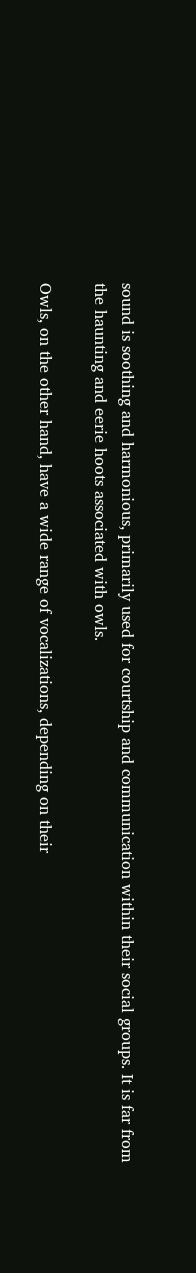sound is soothing and harmonious, primarily used for courtship and communication within their social groups. It is far from the haunting and eerie hoots associated with owls.

Owls, on the other hand, have a wide range of vocalizations, depending on their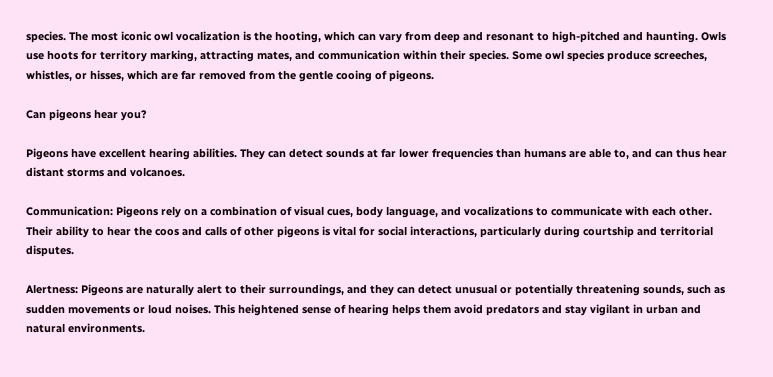species. The most iconic owl vocalization is the hooting, which can vary from deep and resonant to high-pitched and haunting. Owls use hoots for territory marking, attracting mates, and communication within their species. Some owl species produce screeches, whistles, or hisses, which are far removed from the gentle cooing of pigeons.

Can pigeons hear you?

Pigeons have excellent hearing abilities. They can detect sounds at far lower frequencies than humans are able to, and can thus hear distant storms and volcanoes.

Communication: Pigeons rely on a combination of visual cues, body language, and vocalizations to communicate with each other. Their ability to hear the coos and calls of other pigeons is vital for social interactions, particularly during courtship and territorial disputes.

Alertness: Pigeons are naturally alert to their surroundings, and they can detect unusual or potentially threatening sounds, such as sudden movements or loud noises. This heightened sense of hearing helps them avoid predators and stay vigilant in urban and natural environments.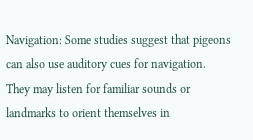Navigation: Some studies suggest that pigeons can also use auditory cues for navigation. They may listen for familiar sounds or landmarks to orient themselves in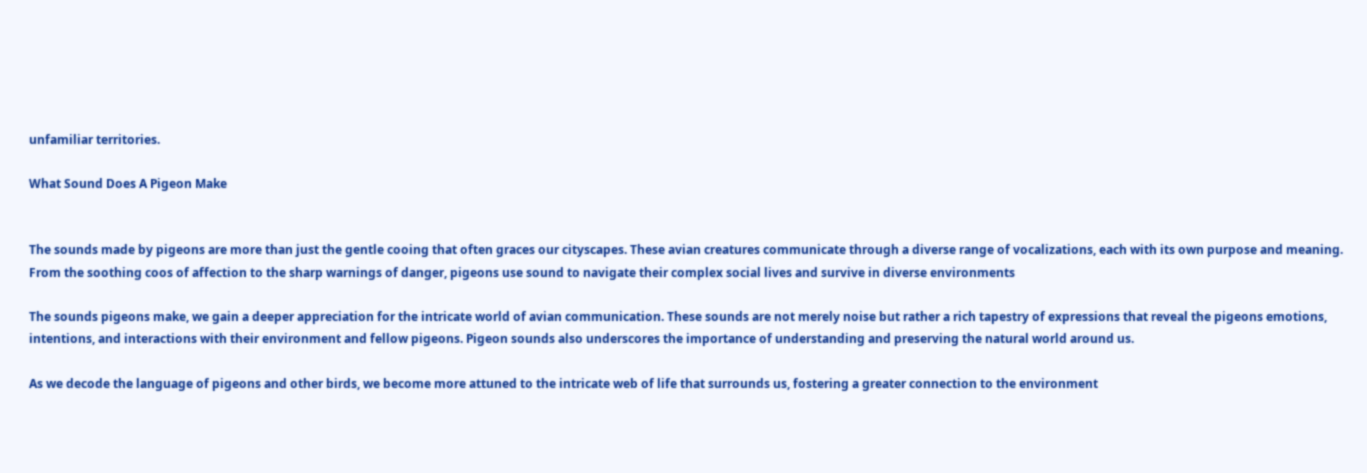unfamiliar territories.

What Sound Does A Pigeon Make


The sounds made by pigeons are more than just the gentle cooing that often graces our cityscapes. These avian creatures communicate through a diverse range of vocalizations, each with its own purpose and meaning. From the soothing coos of affection to the sharp warnings of danger, pigeons use sound to navigate their complex social lives and survive in diverse environments

The sounds pigeons make, we gain a deeper appreciation for the intricate world of avian communication. These sounds are not merely noise but rather a rich tapestry of expressions that reveal the pigeons emotions, intentions, and interactions with their environment and fellow pigeons. Pigeon sounds also underscores the importance of understanding and preserving the natural world around us.

As we decode the language of pigeons and other birds, we become more attuned to the intricate web of life that surrounds us, fostering a greater connection to the environment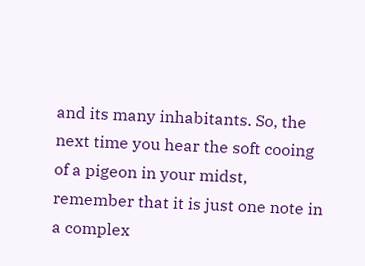and its many inhabitants. So, the next time you hear the soft cooing of a pigeon in your midst, remember that it is just one note in a complex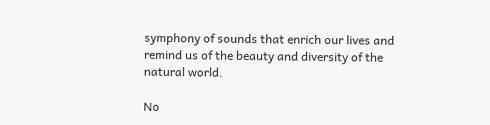symphony of sounds that enrich our lives and remind us of the beauty and diversity of the natural world.

No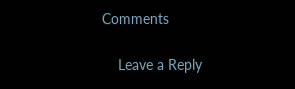Comments

    Leave a Reply